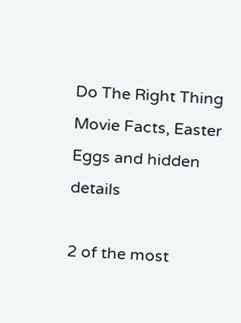Do The Right Thing Movie Facts, Easter Eggs and hidden details

2 of the most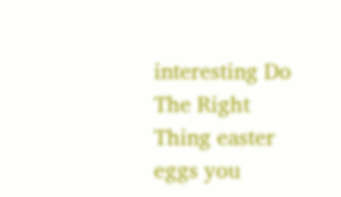interesting Do The Right Thing easter eggs you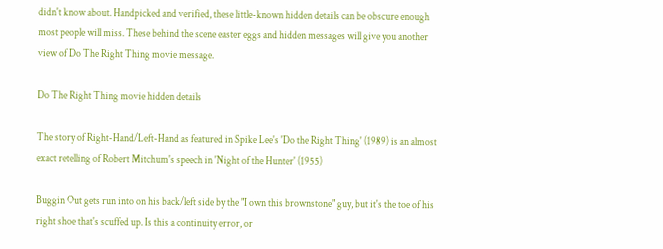didn't know about. Handpicked and verified, these little-known hidden details can be obscure enough most people will miss. These behind the scene easter eggs and hidden messages will give you another view of Do The Right Thing movie message.

Do The Right Thing movie hidden details

The story of Right-Hand/Left-Hand as featured in Spike Lee's 'Do the Right Thing' (1989) is an almost exact retelling of Robert Mitchum's speech in 'Night of the Hunter' (1955)

Buggin Out gets run into on his back/left side by the "I own this brownstone" guy, but it's the toe of his right shoe that's scuffed up. Is this a continuity error, or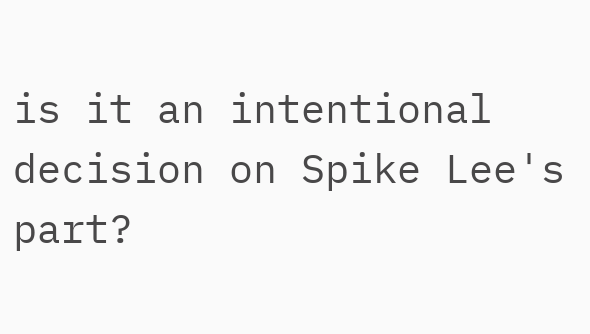is it an intentional decision on Spike Lee's part?